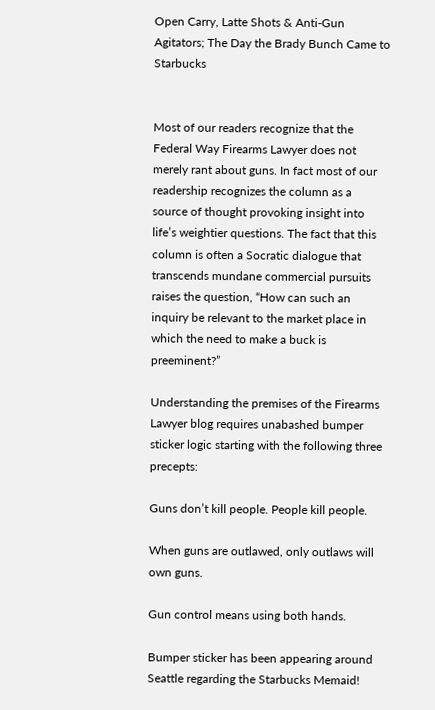Open Carry, Latte Shots & Anti-Gun Agitators; The Day the Brady Bunch Came to Starbucks


Most of our readers recognize that the Federal Way Firearms Lawyer does not merely rant about guns. In fact most of our readership recognizes the column as a source of thought provoking insight into life’s weightier questions. The fact that this column is often a Socratic dialogue that transcends mundane commercial pursuits raises the question, “How can such an inquiry be relevant to the market place in which the need to make a buck is preeminent?”

Understanding the premises of the Firearms Lawyer blog requires unabashed bumper sticker logic starting with the following three precepts:

Guns don’t kill people. People kill people.

When guns are outlawed, only outlaws will own guns.

Gun control means using both hands.

Bumper sticker has been appearing around Seattle regarding the Starbucks Memaid!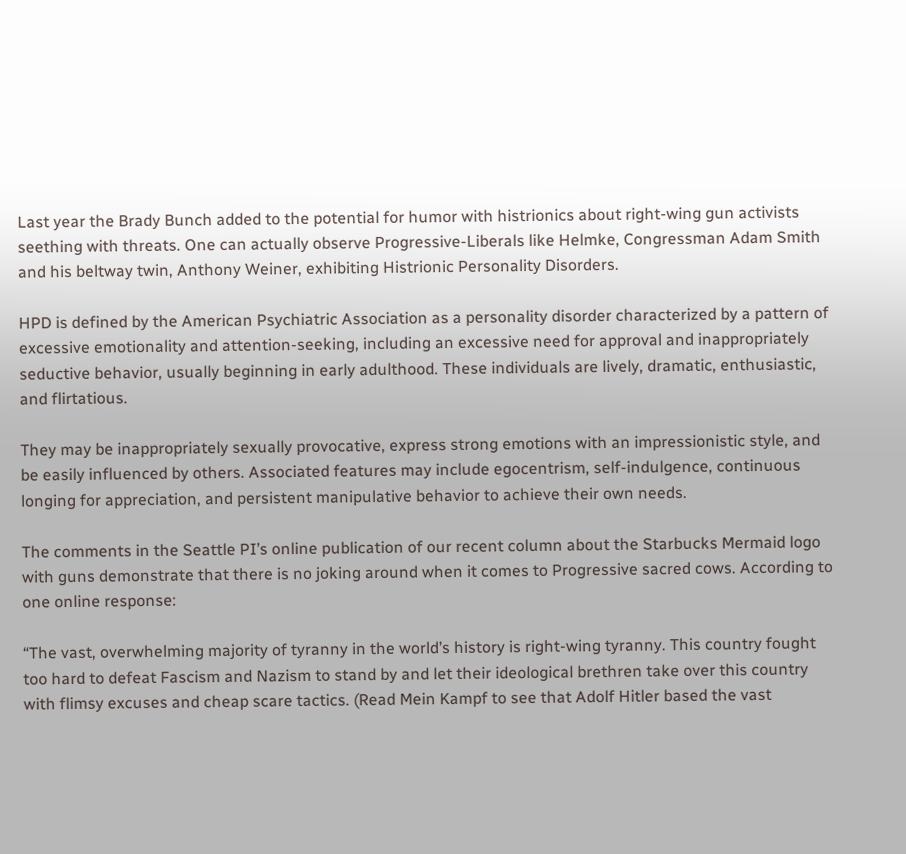Last year the Brady Bunch added to the potential for humor with histrionics about right-wing gun activists seething with threats. One can actually observe Progressive-Liberals like Helmke, Congressman Adam Smith and his beltway twin, Anthony Weiner, exhibiting Histrionic Personality Disorders.

HPD is defined by the American Psychiatric Association as a personality disorder characterized by a pattern of excessive emotionality and attention-seeking, including an excessive need for approval and inappropriately seductive behavior, usually beginning in early adulthood. These individuals are lively, dramatic, enthusiastic, and flirtatious.

They may be inappropriately sexually provocative, express strong emotions with an impressionistic style, and be easily influenced by others. Associated features may include egocentrism, self-indulgence, continuous longing for appreciation, and persistent manipulative behavior to achieve their own needs.

The comments in the Seattle PI’s online publication of our recent column about the Starbucks Mermaid logo with guns demonstrate that there is no joking around when it comes to Progressive sacred cows. According to one online response:

“The vast, overwhelming majority of tyranny in the world’s history is right-wing tyranny. This country fought too hard to defeat Fascism and Nazism to stand by and let their ideological brethren take over this country with flimsy excuses and cheap scare tactics. (Read Mein Kampf to see that Adolf Hitler based the vast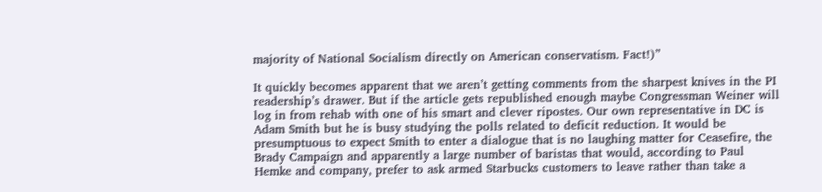majority of National Socialism directly on American conservatism. Fact!)”

It quickly becomes apparent that we aren’t getting comments from the sharpest knives in the PI readership’s drawer. But if the article gets republished enough maybe Congressman Weiner will log in from rehab with one of his smart and clever ripostes. Our own representative in DC is Adam Smith but he is busy studying the polls related to deficit reduction. It would be presumptuous to expect Smith to enter a dialogue that is no laughing matter for Ceasefire, the Brady Campaign and apparently a large number of baristas that would, according to Paul Hemke and company, prefer to ask armed Starbucks customers to leave rather than take a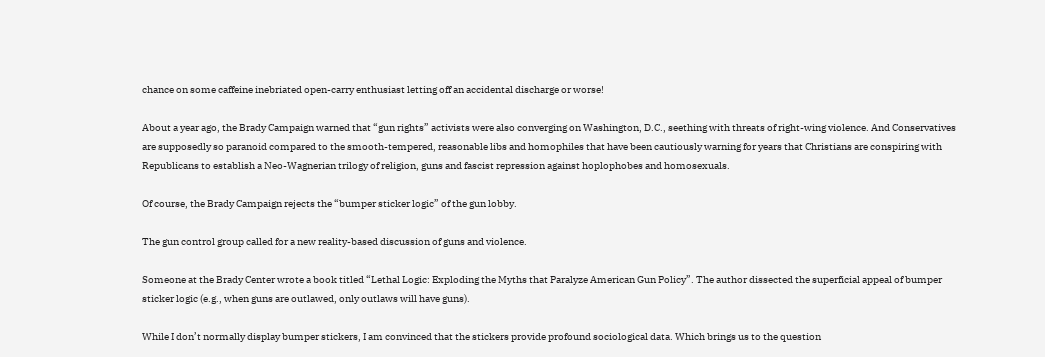chance on some caffeine inebriated open-carry enthusiast letting off an accidental discharge or worse!

About a year ago, the Brady Campaign warned that “gun rights” activists were also converging on Washington, D.C., seething with threats of right-wing violence. And Conservatives are supposedly so paranoid compared to the smooth-tempered, reasonable libs and homophiles that have been cautiously warning for years that Christians are conspiring with Republicans to establish a Neo-Wagnerian trilogy of religion, guns and fascist repression against hoplophobes and homosexuals.

Of course, the Brady Campaign rejects the “bumper sticker logic” of the gun lobby.

The gun control group called for a new reality-based discussion of guns and violence.

Someone at the Brady Center wrote a book titled “Lethal Logic: Exploding the Myths that Paralyze American Gun Policy”. The author dissected the superficial appeal of bumper sticker logic (e.g., when guns are outlawed, only outlaws will have guns).

While I don’t normally display bumper stickers, I am convinced that the stickers provide profound sociological data. Which brings us to the question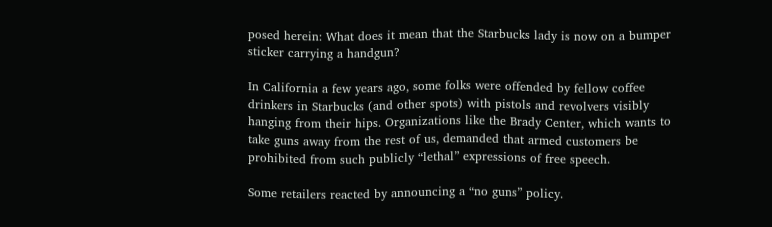posed herein: What does it mean that the Starbucks lady is now on a bumper sticker carrying a handgun?

In California a few years ago, some folks were offended by fellow coffee drinkers in Starbucks (and other spots) with pistols and revolvers visibly hanging from their hips. Organizations like the Brady Center, which wants to take guns away from the rest of us, demanded that armed customers be prohibited from such publicly “lethal” expressions of free speech.

Some retailers reacted by announcing a “no guns” policy.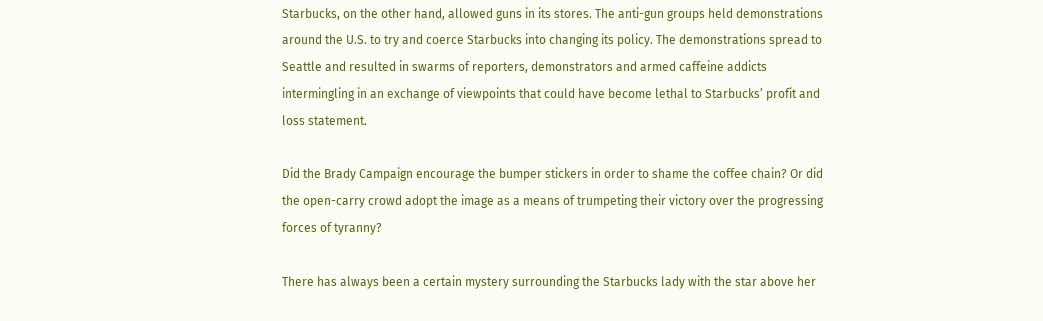Starbucks, on the other hand, allowed guns in its stores. The anti-gun groups held demonstrations around the U.S. to try and coerce Starbucks into changing its policy. The demonstrations spread to Seattle and resulted in swarms of reporters, demonstrators and armed caffeine addicts intermingling in an exchange of viewpoints that could have become lethal to Starbucks’ profit and loss statement.

Did the Brady Campaign encourage the bumper stickers in order to shame the coffee chain? Or did the open-carry crowd adopt the image as a means of trumpeting their victory over the progressing forces of tyranny?

There has always been a certain mystery surrounding the Starbucks lady with the star above her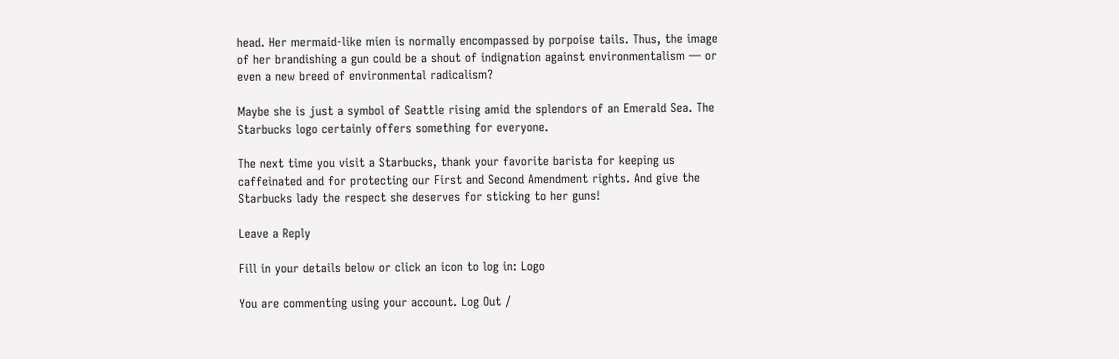head. Her mermaid-like mien is normally encompassed by porpoise tails. Thus, the image of her brandishing a gun could be a shout of indignation against environmentalism — or even a new breed of environmental radicalism?

Maybe she is just a symbol of Seattle rising amid the splendors of an Emerald Sea. The Starbucks logo certainly offers something for everyone.

The next time you visit a Starbucks, thank your favorite barista for keeping us caffeinated and for protecting our First and Second Amendment rights. And give the Starbucks lady the respect she deserves for sticking to her guns!

Leave a Reply

Fill in your details below or click an icon to log in: Logo

You are commenting using your account. Log Out /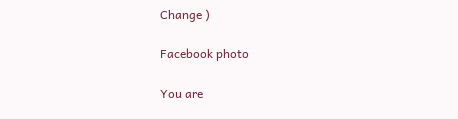Change )

Facebook photo

You are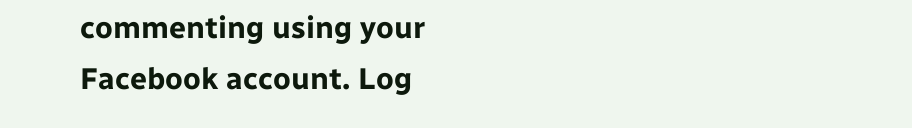commenting using your Facebook account. Log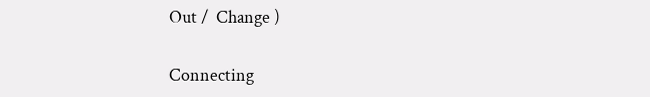Out /  Change )

Connecting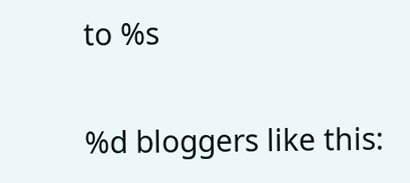to %s

%d bloggers like this: